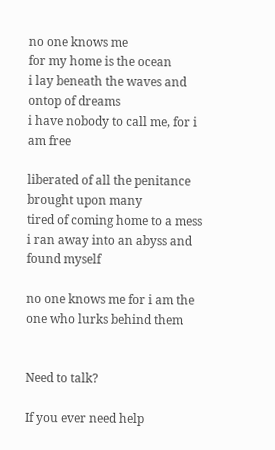no one knows me
for my home is the ocean
i lay beneath the waves and ontop of dreams
i have nobody to call me, for i am free

liberated of all the penitance brought upon many
tired of coming home to a mess
i ran away into an abyss and found myself

no one knows me for i am the one who lurks behind them


Need to talk?

If you ever need help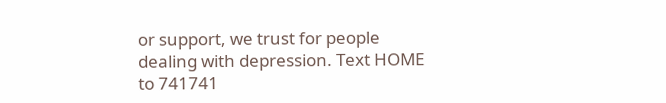or support, we trust for people dealing with depression. Text HOME to 741741